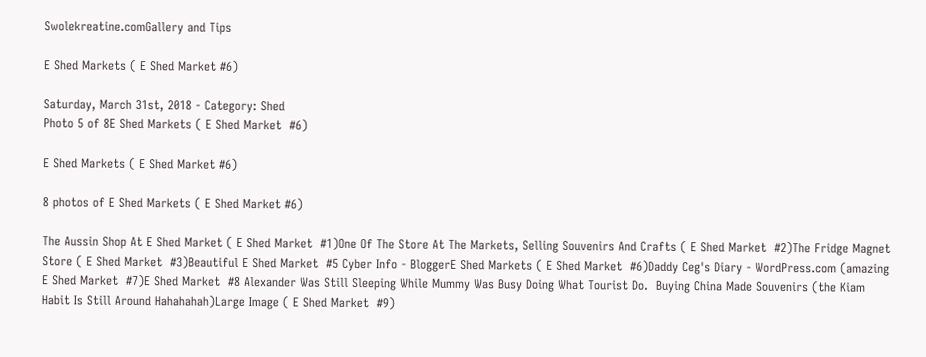Swolekreatine.comGallery and Tips

E Shed Markets ( E Shed Market #6)

Saturday, March 31st, 2018 - Category: Shed
Photo 5 of 8E Shed Markets ( E Shed Market  #6)

E Shed Markets ( E Shed Market #6)

8 photos of E Shed Markets ( E Shed Market #6)

The Aussin Shop At E Shed Market ( E Shed Market  #1)One Of The Store At The Markets, Selling Souvenirs And Crafts ( E Shed Market  #2)The Fridge Magnet Store ( E Shed Market  #3)Beautiful E Shed Market  #5 Cyber Info - BloggerE Shed Markets ( E Shed Market  #6)Daddy Ceg's Diary - WordPress.com (amazing E Shed Market  #7)E Shed Market  #8 Alexander Was Still Sleeping While Mummy Was Busy Doing What Tourist Do.  Buying China Made Souvenirs (the Kiam Habit Is Still Around Hahahahah)Large Image ( E Shed Market  #9)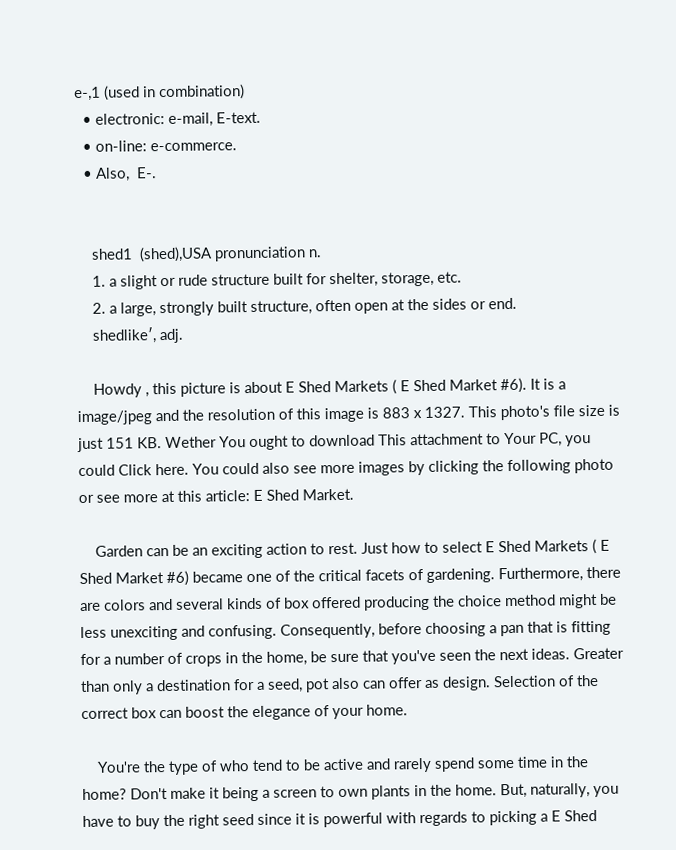e-,1 (used in combination)
  • electronic: e-mail, E-text.
  • on-line: e-commerce.
  • Also,  E-.


    shed1  (shed),USA pronunciation n.
    1. a slight or rude structure built for shelter, storage, etc.
    2. a large, strongly built structure, often open at the sides or end.
    shedlike′, adj.

    Howdy , this picture is about E Shed Markets ( E Shed Market #6). It is a image/jpeg and the resolution of this image is 883 x 1327. This photo's file size is just 151 KB. Wether You ought to download This attachment to Your PC, you could Click here. You could also see more images by clicking the following photo or see more at this article: E Shed Market.

    Garden can be an exciting action to rest. Just how to select E Shed Markets ( E Shed Market #6) became one of the critical facets of gardening. Furthermore, there are colors and several kinds of box offered producing the choice method might be less unexciting and confusing. Consequently, before choosing a pan that is fitting for a number of crops in the home, be sure that you've seen the next ideas. Greater than only a destination for a seed, pot also can offer as design. Selection of the correct box can boost the elegance of your home.

    You're the type of who tend to be active and rarely spend some time in the home? Don't make it being a screen to own plants in the home. But, naturally, you have to buy the right seed since it is powerful with regards to picking a E Shed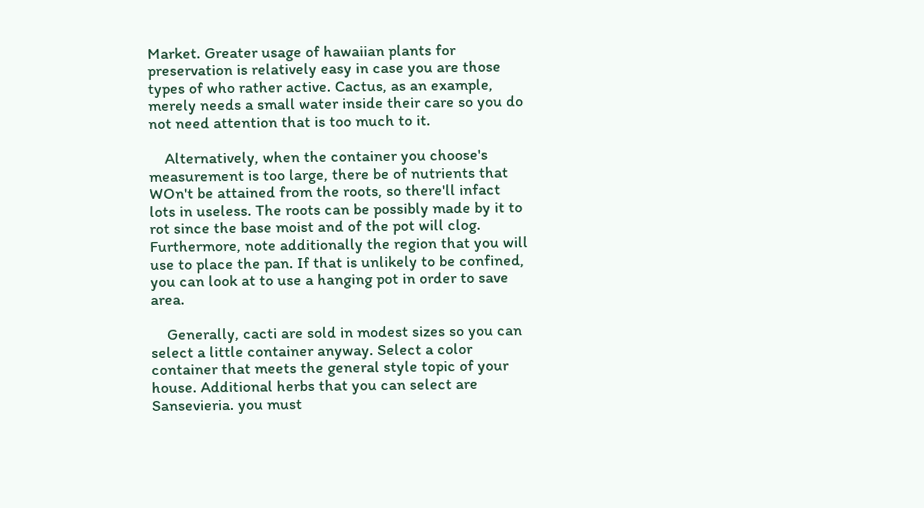Market. Greater usage of hawaiian plants for preservation is relatively easy in case you are those types of who rather active. Cactus, as an example, merely needs a small water inside their care so you do not need attention that is too much to it.

    Alternatively, when the container you choose's measurement is too large, there be of nutrients that WOn't be attained from the roots, so there'll infact lots in useless. The roots can be possibly made by it to rot since the base moist and of the pot will clog. Furthermore, note additionally the region that you will use to place the pan. If that is unlikely to be confined, you can look at to use a hanging pot in order to save area.

    Generally, cacti are sold in modest sizes so you can select a little container anyway. Select a color container that meets the general style topic of your house. Additional herbs that you can select are Sansevieria. you must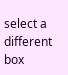select a different box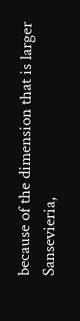because of the dimension that is larger Sansevieria,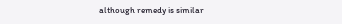although remedy is similar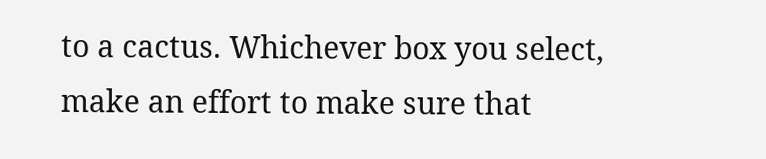to a cactus. Whichever box you select, make an effort to make sure that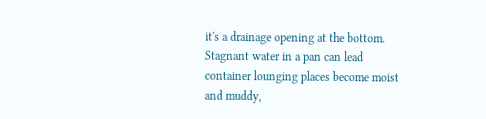it's a drainage opening at the bottom. Stagnant water in a pan can lead container lounging places become moist and muddy,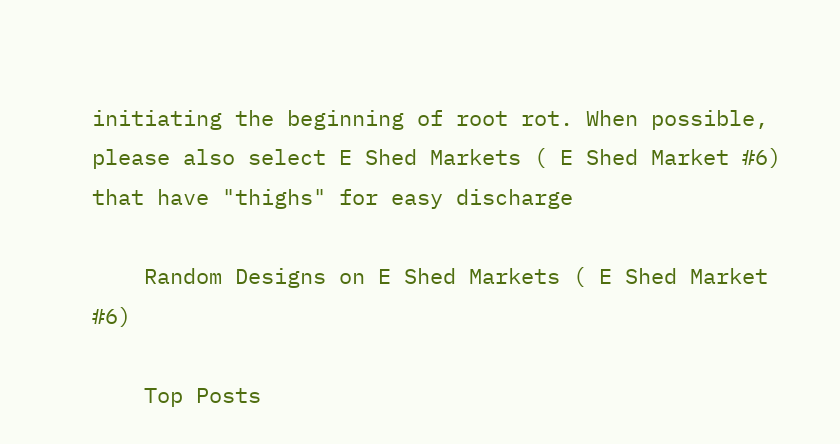initiating the beginning of root rot. When possible, please also select E Shed Markets ( E Shed Market #6) that have "thighs" for easy discharge

    Random Designs on E Shed Markets ( E Shed Market #6)

    Top Posts